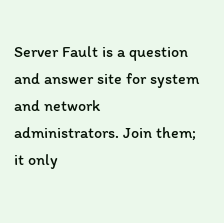Server Fault is a question and answer site for system and network administrators. Join them; it only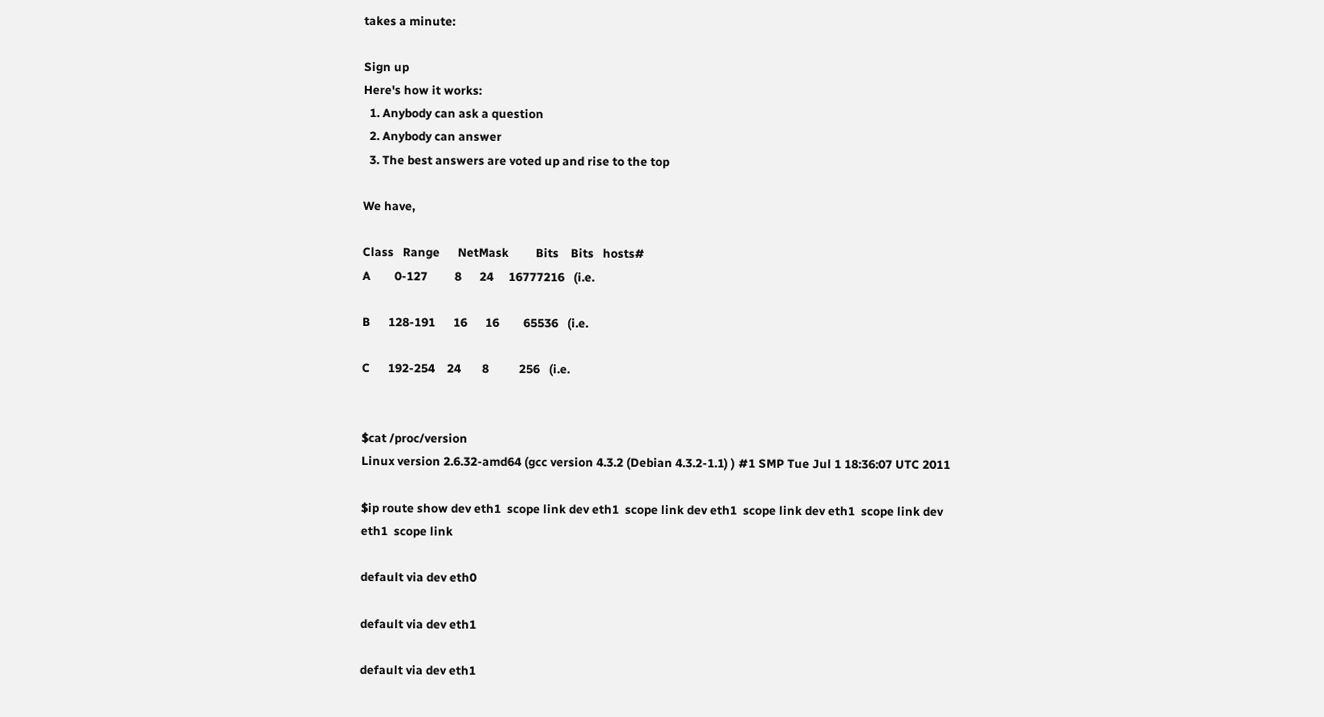takes a minute:

Sign up
Here's how it works:
  1. Anybody can ask a question
  2. Anybody can answer
  3. The best answers are voted up and rise to the top

We have,

Class   Range      NetMask         Bits    Bits   hosts#
A        0-127         8      24     16777216   (i.e.

B      128-191      16      16        65536   (i.e.

C      192-254    24       8          256   (i.e.


$cat /proc/version
Linux version 2.6.32-amd64 (gcc version 4.3.2 (Debian 4.3.2-1.1) ) #1 SMP Tue Jul 1 18:36:07 UTC 2011

$ip route show dev eth1  scope link dev eth1  scope link dev eth1  scope link dev eth1  scope link dev eth1  scope link

default via dev eth0

default via dev eth1

default via dev eth1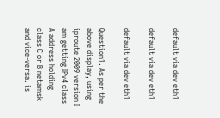default via dev eth1

default via dev eth1

default via dev eth1

Question1. As per the above display, using iproute 2009 version I am getting IPv4 class A address holding class C or B netamsk and vice-versa. is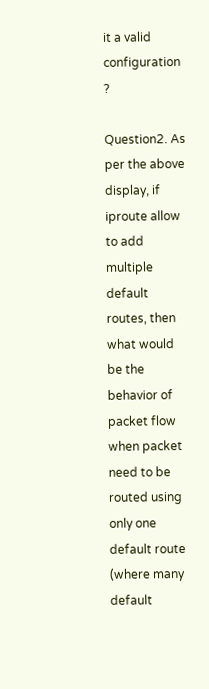it a valid configuration ?

Question2. As per the above display, if iproute allow to add multiple default routes, then what would be the behavior of packet flow when packet need to be routed using only one default route (where many default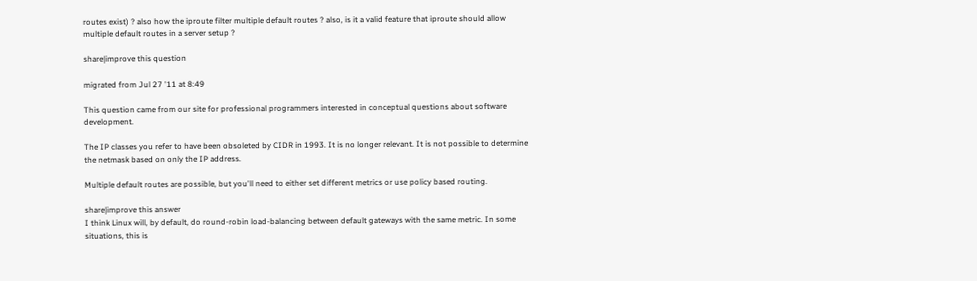routes exist) ? also how the iproute filter multiple default routes ? also, is it a valid feature that iproute should allow multiple default routes in a server setup ?

share|improve this question

migrated from Jul 27 '11 at 8:49

This question came from our site for professional programmers interested in conceptual questions about software development.

The IP classes you refer to have been obsoleted by CIDR in 1993. It is no longer relevant. It is not possible to determine the netmask based on only the IP address.

Multiple default routes are possible, but you'll need to either set different metrics or use policy based routing.

share|improve this answer
I think Linux will, by default, do round-robin load-balancing between default gateways with the same metric. In some situations, this is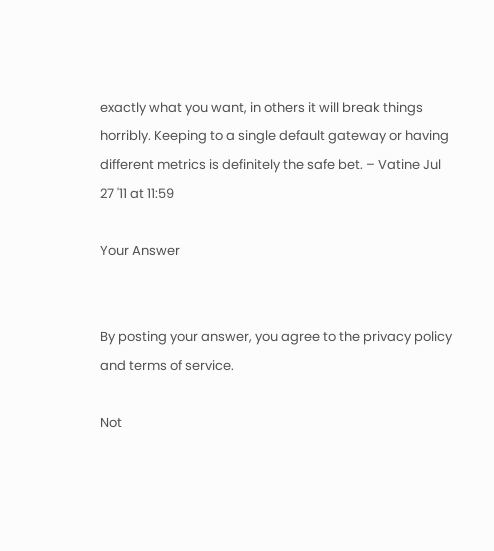exactly what you want, in others it will break things horribly. Keeping to a single default gateway or having different metrics is definitely the safe bet. – Vatine Jul 27 '11 at 11:59

Your Answer


By posting your answer, you agree to the privacy policy and terms of service.

Not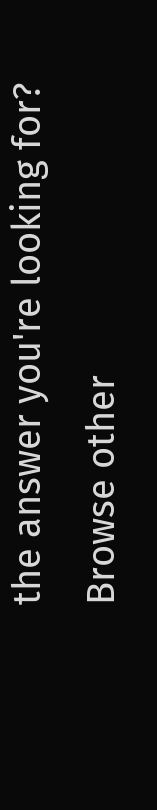the answer you're looking for? Browse other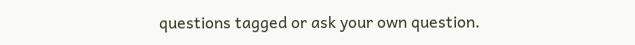questions tagged or ask your own question.